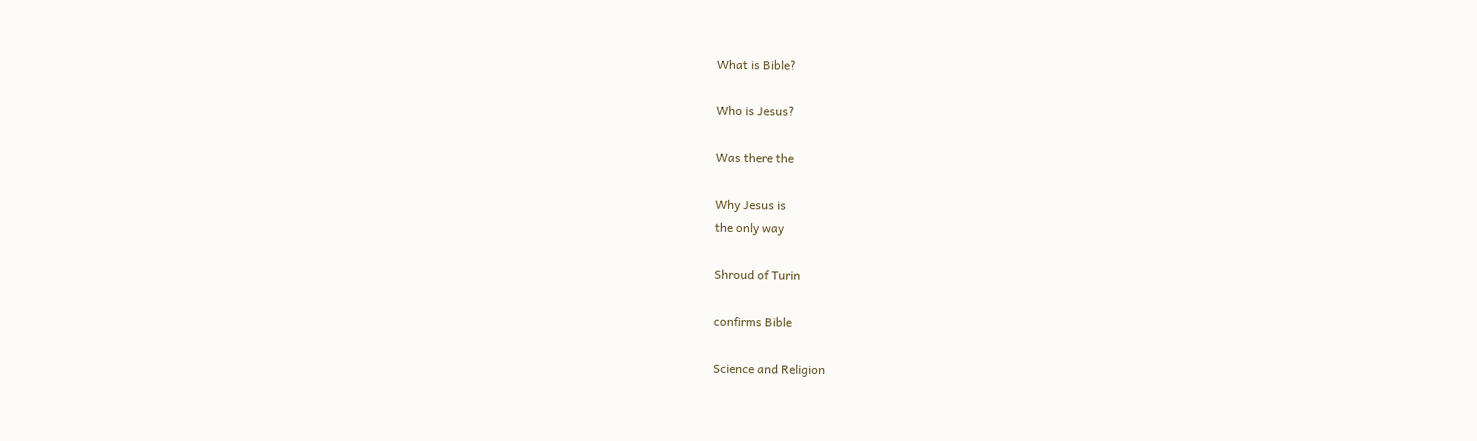What is Bible?

Who is Jesus?

Was there the

Why Jesus is
the only way

Shroud of Turin

confirms Bible

Science and Religion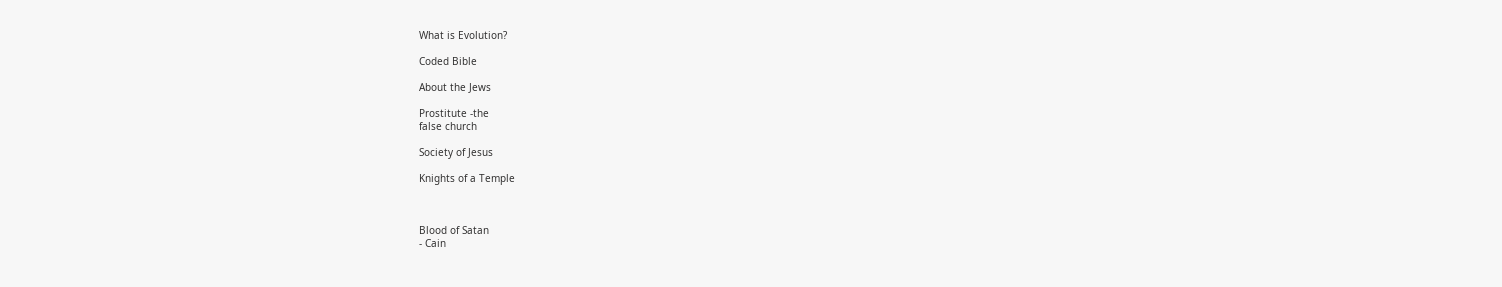What is Evolution?

Coded Bible

About the Jews

Prostitute -the
false church

Society of Jesus

Knights of a Temple



Blood of Satan
- Cain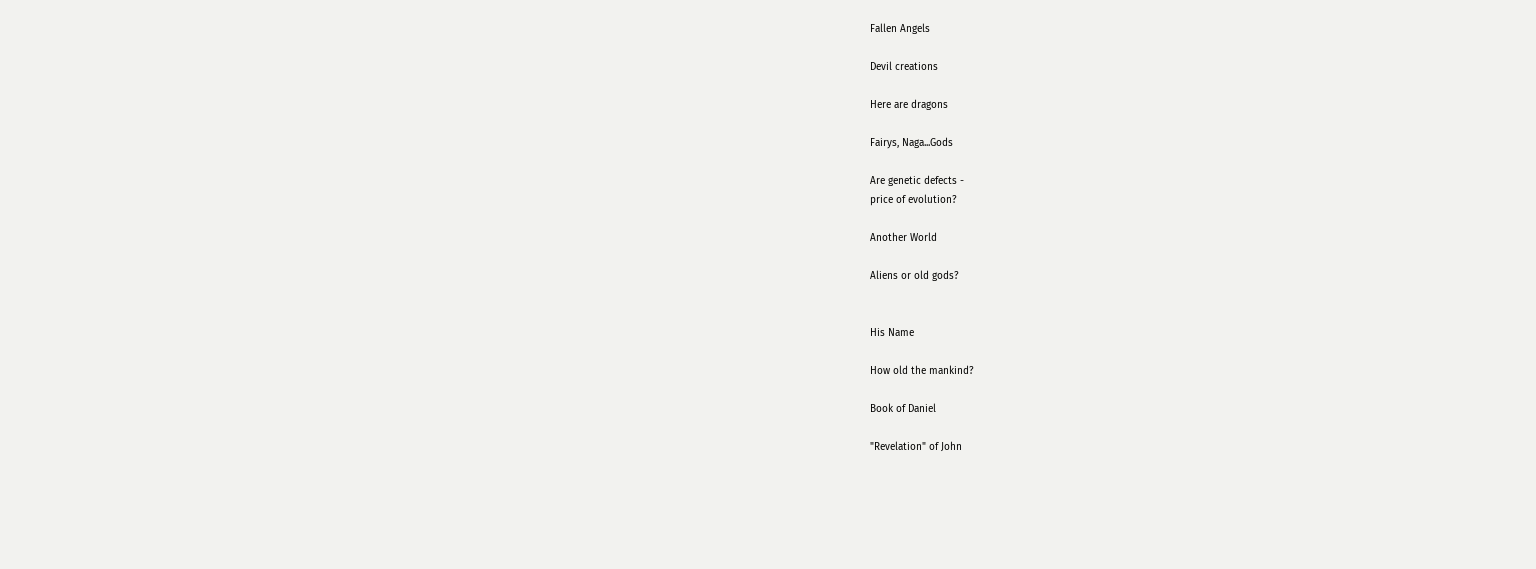Fallen Angels

Devil creations

Here are dragons

Fairys, Naga...Gods

Are genetic defects -
price of evolution?

Another World

Aliens or old gods?


His Name

How old the mankind?

Book of Daniel

"Revelation" of John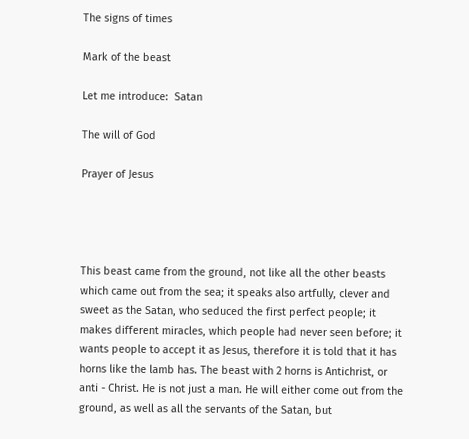The signs of times

Mark of the beast

Let me introduce:  Satan

The will of God

Prayer of Jesus




This beast came from the ground, not like all the other beasts which came out from the sea; it speaks also artfully, clever and sweet as the Satan, who seduced the first perfect people; it makes different miracles, which people had never seen before; it wants people to accept it as Jesus, therefore it is told that it has horns like the lamb has. The beast with 2 horns is Antichrist, or anti - Christ. He is not just a man. He will either come out from the ground, as well as all the servants of the Satan, but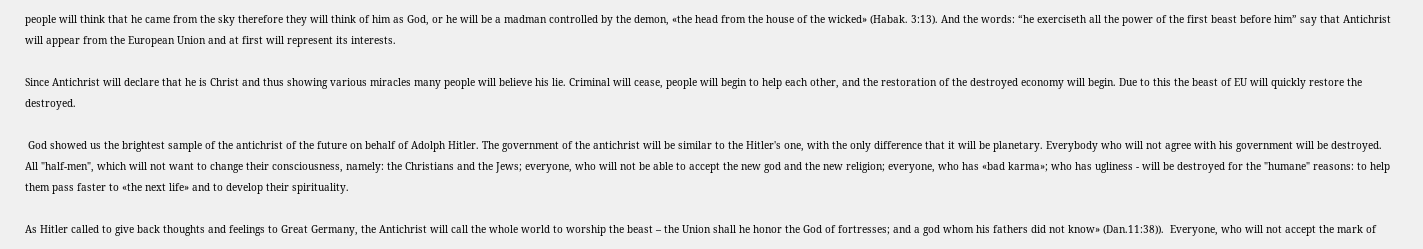people will think that he came from the sky therefore they will think of him as God, or he will be a madman controlled by the demon, «the head from the house of the wicked» (Habak. 3:13). And the words: “he exerciseth all the power of the first beast before him” say that Antichrist will appear from the European Union and at first will represent its interests.

Since Antichrist will declare that he is Christ and thus showing various miracles many people will believe his lie. Criminal will cease, people will begin to help each other, and the restoration of the destroyed economy will begin. Due to this the beast of EU will quickly restore the destroyed.

 God showed us the brightest sample of the antichrist of the future on behalf of Adolph Hitler. The government of the antichrist will be similar to the Hitler's one, with the only difference that it will be planetary. Everybody who will not agree with his government will be destroyed. All "half-men", which will not want to change their consciousness, namely: the Christians and the Jews; everyone, who will not be able to accept the new god and the new religion; everyone, who has «bad karma»; who has ugliness - will be destroyed for the "humane" reasons: to help them pass faster to «the next life» and to develop their spirituality.

As Hitler called to give back thoughts and feelings to Great Germany, the Antichrist will call the whole world to worship the beast – the Union shall he honor the God of fortresses; and a god whom his fathers did not know» (Dan.11:38)).  Everyone, who will not accept the mark of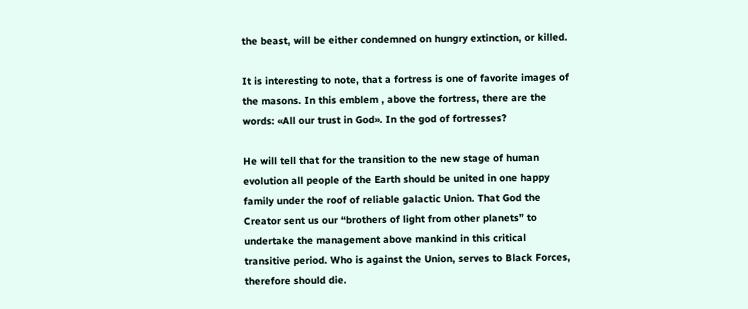the beast, will be either condemned on hungry extinction, or killed.

It is interesting to note, that a fortress is one of favorite images of the masons. In this emblem , above the fortress, there are the words: «All our trust in God». In the god of fortresses?

He will tell that for the transition to the new stage of human evolution all people of the Earth should be united in one happy family under the roof of reliable galactic Union. That God the Creator sent us our “brothers of light from other planets” to undertake the management above mankind in this critical transitive period. Who is against the Union, serves to Black Forces, therefore should die.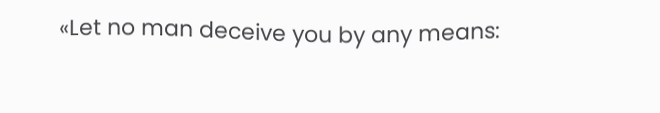«Let no man deceive you by any means: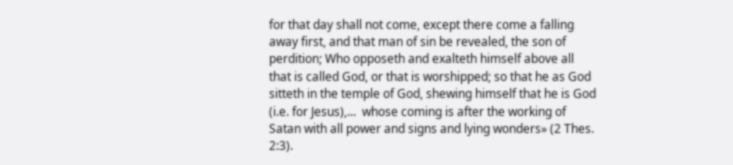for that day shall not come, except there come a falling away first, and that man of sin be revealed, the son of perdition; Who opposeth and exalteth himself above all that is called God, or that is worshipped; so that he as God sitteth in the temple of God, shewing himself that he is God (i.e. for Jesus),...  whose coming is after the working of Satan with all power and signs and lying wonders» (2 Thes. 2:3).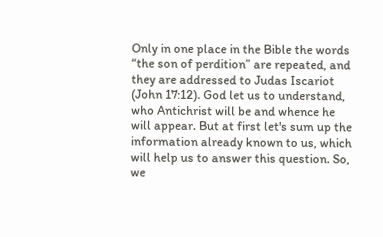Only in one place in the Bible the words “the son of perdition” are repeated, and they are addressed to Judas Iscariot (John 17:12). God let us to understand, who Antichrist will be and whence he will appear. But at first let's sum up the information already known to us, which will help us to answer this question. So, we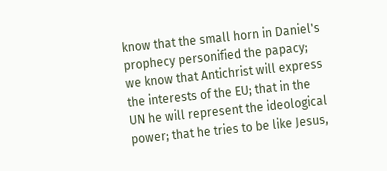know that the small horn in Daniel's prophecy personified the papacy; we know that Antichrist will express the interests of the EU; that in the UN he will represent the ideological power; that he tries to be like Jesus,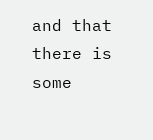and that there is some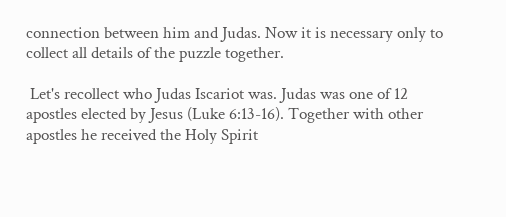connection between him and Judas. Now it is necessary only to collect all details of the puzzle together.

 Let's recollect who Judas Iscariot was. Judas was one of 12 apostles elected by Jesus (Luke 6:13-16). Together with other apostles he received the Holy Spirit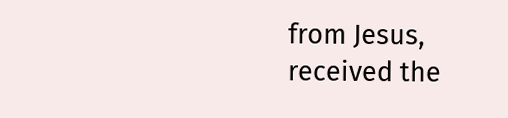from Jesus, received the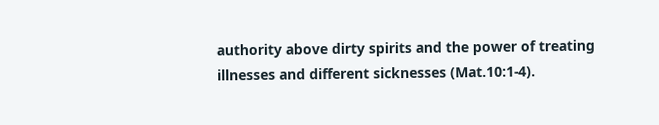authority above dirty spirits and the power of treating illnesses and different sicknesses (Mat.10:1-4).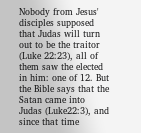Nobody from Jesus' disciples supposed that Judas will turn out to be the traitor (Luke 22:23), all of them saw the elected in him: one of 12. But the Bible says that the Satan came into Judas (Luke22:3), and since that time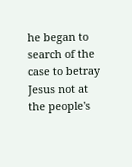he began to search of the case to betray Jesus not at the people's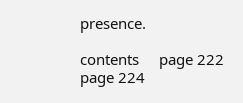presence.

contents     page 222     page 224